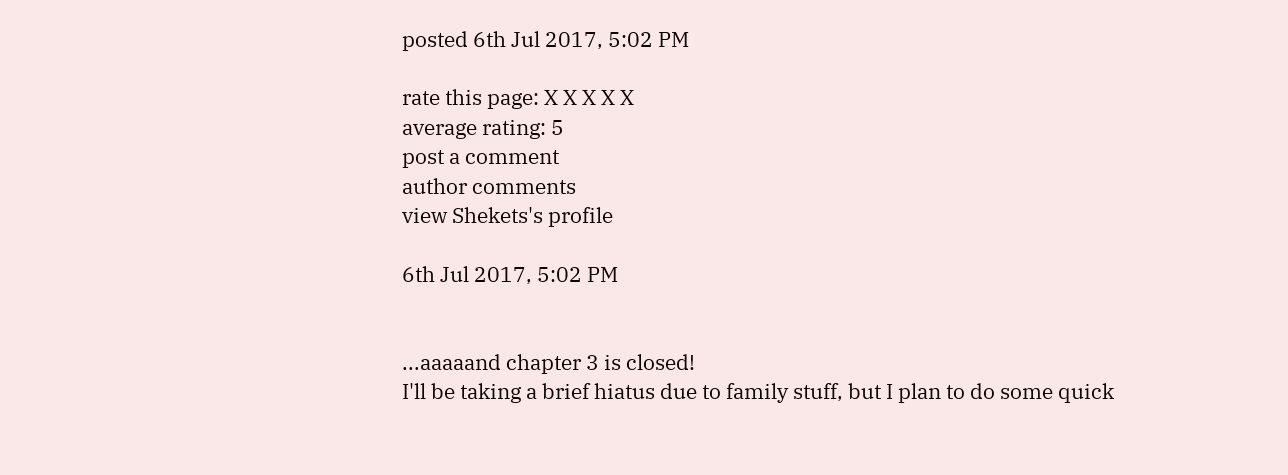posted 6th Jul 2017, 5:02 PM

rate this page: X X X X X
average rating: 5
post a comment
author comments
view Shekets's profile

6th Jul 2017, 5:02 PM


...aaaaand chapter 3 is closed!
I'll be taking a brief hiatus due to family stuff, but I plan to do some quick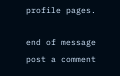profile pages.

end of message
post a comment